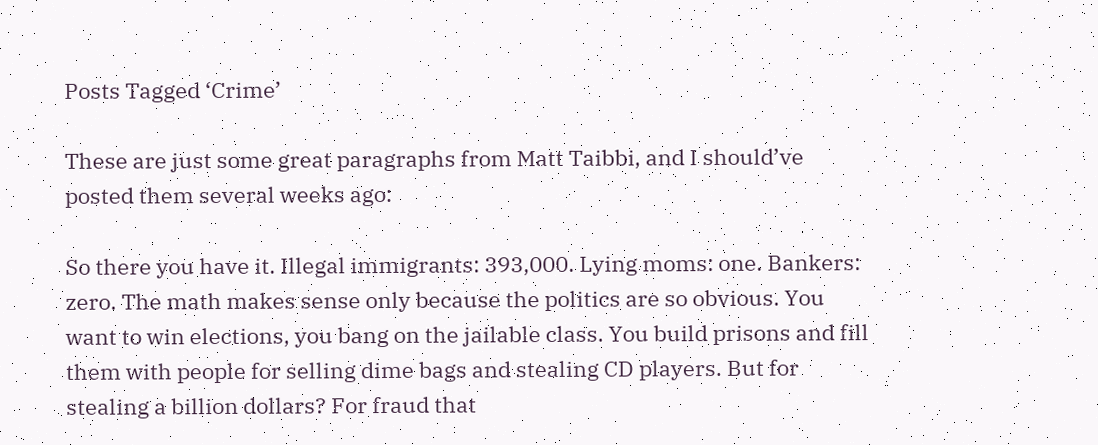Posts Tagged ‘Crime’

These are just some great paragraphs from Matt Taibbi, and I should’ve posted them several weeks ago:

So there you have it. Illegal immigrants: 393,000. Lying moms: one. Bankers: zero. The math makes sense only because the politics are so obvious. You want to win elections, you bang on the jailable class. You build prisons and fill them with people for selling dime bags and stealing CD players. But for stealing a billion dollars? For fraud that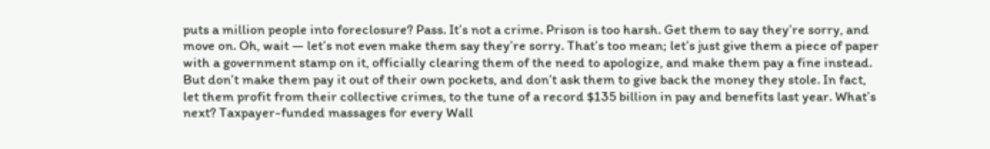puts a million people into foreclosure? Pass. It’s not a crime. Prison is too harsh. Get them to say they’re sorry, and move on. Oh, wait — let’s not even make them say they’re sorry. That’s too mean; let’s just give them a piece of paper with a government stamp on it, officially clearing them of the need to apologize, and make them pay a fine instead. But don’t make them pay it out of their own pockets, and don’t ask them to give back the money they stole. In fact, let them profit from their collective crimes, to the tune of a record $135 billion in pay and benefits last year. What’s next? Taxpayer-funded massages for every Wall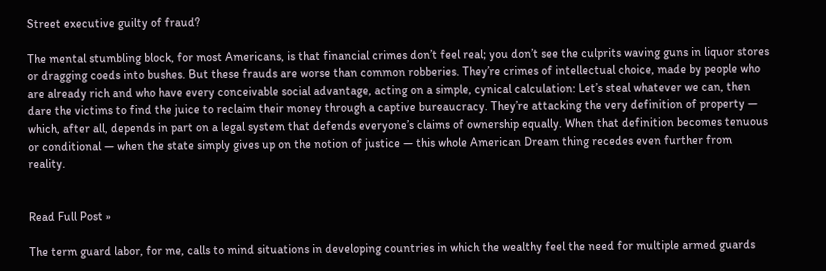Street executive guilty of fraud?

The mental stumbling block, for most Americans, is that financial crimes don’t feel real; you don’t see the culprits waving guns in liquor stores or dragging coeds into bushes. But these frauds are worse than common robberies. They’re crimes of intellectual choice, made by people who are already rich and who have every conceivable social advantage, acting on a simple, cynical calculation: Let’s steal whatever we can, then dare the victims to find the juice to reclaim their money through a captive bureaucracy. They’re attacking the very definition of property — which, after all, depends in part on a legal system that defends everyone’s claims of ownership equally. When that definition becomes tenuous or conditional — when the state simply gives up on the notion of justice — this whole American Dream thing recedes even further from reality.


Read Full Post »

The term guard labor, for me, calls to mind situations in developing countries in which the wealthy feel the need for multiple armed guards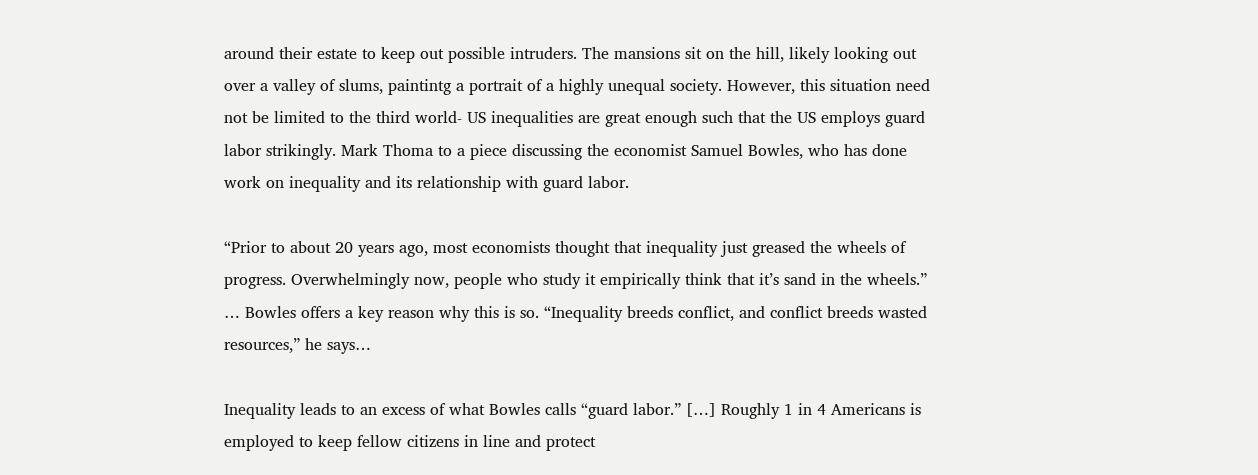around their estate to keep out possible intruders. The mansions sit on the hill, likely looking out over a valley of slums, paintintg a portrait of a highly unequal society. However, this situation need not be limited to the third world- US inequalities are great enough such that the US employs guard labor strikingly. Mark Thoma to a piece discussing the economist Samuel Bowles, who has done work on inequality and its relationship with guard labor.

“Prior to about 20 years ago, most economists thought that inequality just greased the wheels of progress. Overwhelmingly now, people who study it empirically think that it’s sand in the wheels.” … Bowles offers a key reason why this is so. “Inequality breeds conflict, and conflict breeds wasted resources,” he says…

Inequality leads to an excess of what Bowles calls “guard labor.” […] Roughly 1 in 4 Americans is employed to keep fellow citizens in line and protect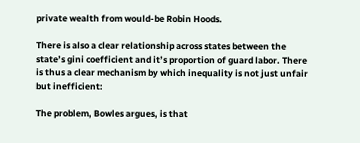private wealth from would-be Robin Hoods.

There is also a clear relationship across states between the state’s gini coefficient and it’s proportion of guard labor. There is thus a clear mechanism by which inequality is not just unfair but inefficient:

The problem, Bowles argues, is that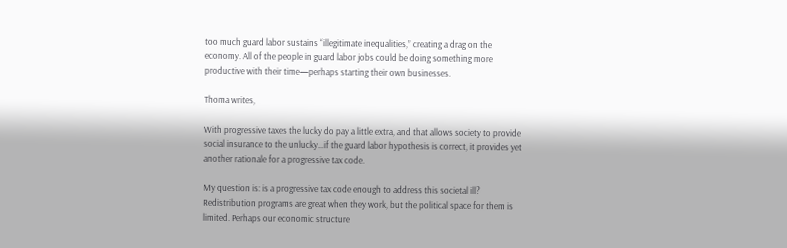too much guard labor sustains “illegitimate inequalities,” creating a drag on the economy. All of the people in guard labor jobs could be doing something more productive with their time—perhaps starting their own businesses.

Thoma writes,

With progressive taxes the lucky do pay a little extra, and that allows society to provide social insurance to the unlucky…if the guard labor hypothesis is correct, it provides yet another rationale for a progressive tax code.

My question is: is a progressive tax code enough to address this societal ill? Redistribution programs are great when they work, but the political space for them is limited. Perhaps our economic structure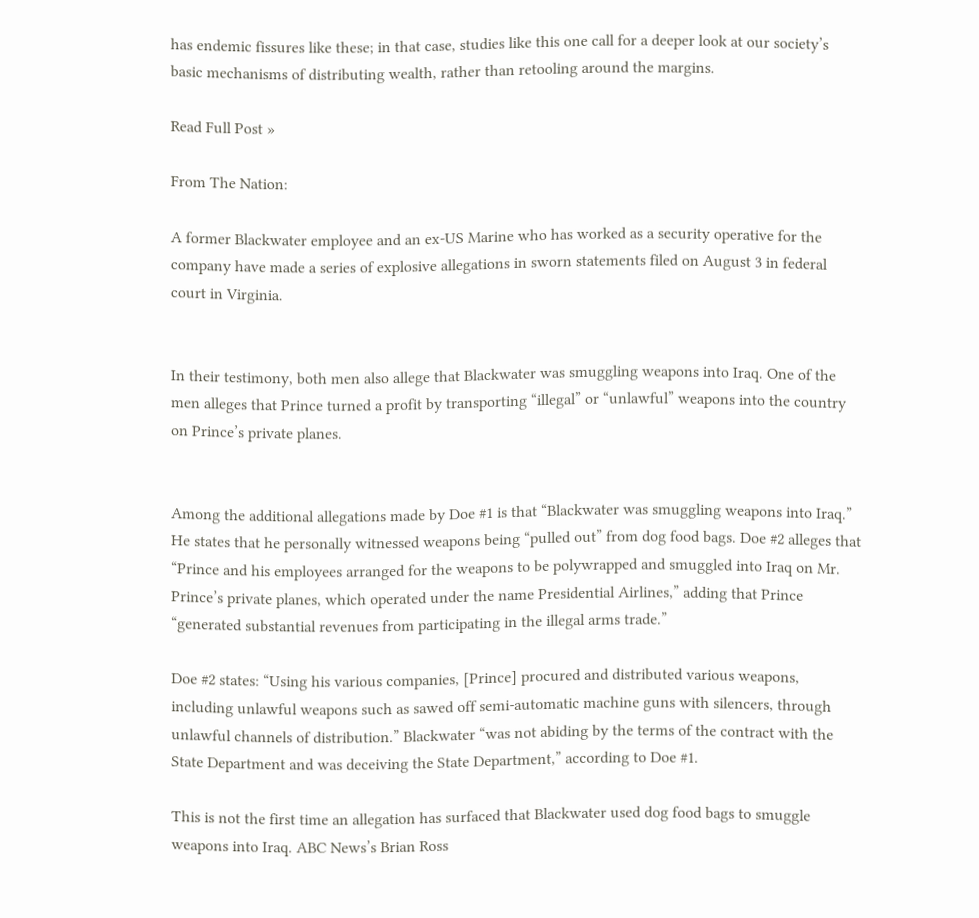has endemic fissures like these; in that case, studies like this one call for a deeper look at our society’s basic mechanisms of distributing wealth, rather than retooling around the margins.

Read Full Post »

From The Nation:

A former Blackwater employee and an ex-US Marine who has worked as a security operative for the company have made a series of explosive allegations in sworn statements filed on August 3 in federal court in Virginia.


In their testimony, both men also allege that Blackwater was smuggling weapons into Iraq. One of the men alleges that Prince turned a profit by transporting “illegal” or “unlawful” weapons into the country on Prince’s private planes.


Among the additional allegations made by Doe #1 is that “Blackwater was smuggling weapons into Iraq.” He states that he personally witnessed weapons being “pulled out” from dog food bags. Doe #2 alleges that “Prince and his employees arranged for the weapons to be polywrapped and smuggled into Iraq on Mr. Prince’s private planes, which operated under the name Presidential Airlines,” adding that Prince “generated substantial revenues from participating in the illegal arms trade.”

Doe #2 states: “Using his various companies, [Prince] procured and distributed various weapons, including unlawful weapons such as sawed off semi-automatic machine guns with silencers, through unlawful channels of distribution.” Blackwater “was not abiding by the terms of the contract with the State Department and was deceiving the State Department,” according to Doe #1.

This is not the first time an allegation has surfaced that Blackwater used dog food bags to smuggle weapons into Iraq. ABC News’s Brian Ross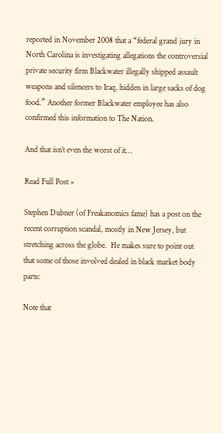reported in November 2008 that a “federal grand jury in North Carolina is investigating allegations the controversial private security firm Blackwater illegally shipped assault weapons and silencers to Iraq, hidden in large sacks of dog food.” Another former Blackwater employee has also confirmed this information to The Nation.

And that isn’t even the worst of it…

Read Full Post »

Stephen Dubner (of Freakanomics fame) has a post on the recent corruption scandal, mostly in New Jersey, but stretching across the globe.  He makes sure to point out that some of those involved dealed in black market body parts:

Note that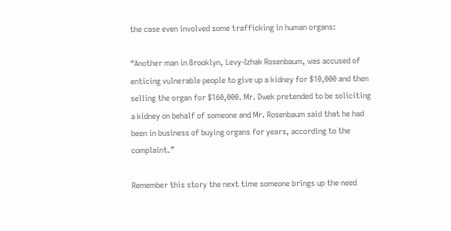the case even involved some trafficking in human organs:

“Another man in Brooklyn, Levy-Izhak Rosenbaum, was accused of enticing vulnerable people to give up a kidney for $10,000 and then selling the organ for $160,000. Mr. Dwek pretended to be soliciting a kidney on behalf of someone and Mr. Rosenbaum said that he had been in business of buying organs for years, according to the complaint.”

Remember this story the next time someone brings up the need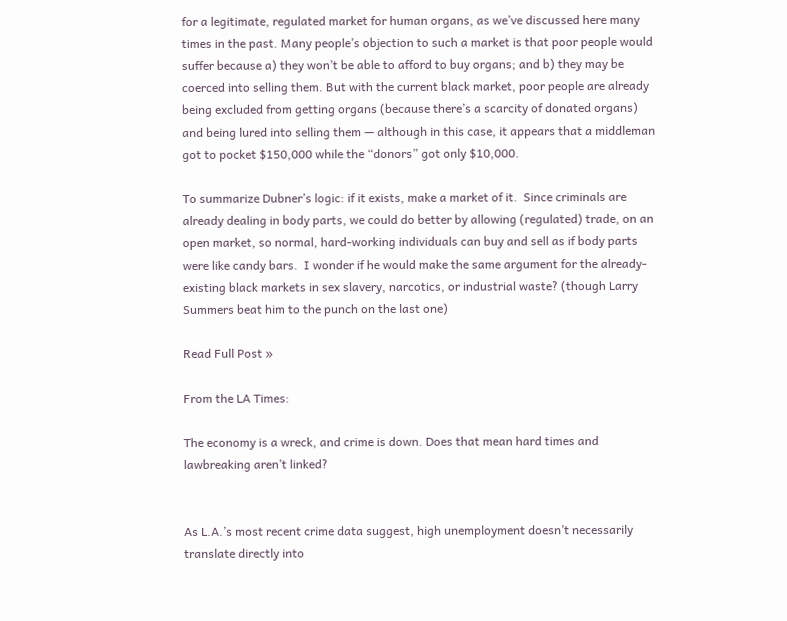for a legitimate, regulated market for human organs, as we’ve discussed here many times in the past. Many people’s objection to such a market is that poor people would suffer because a) they won’t be able to afford to buy organs; and b) they may be coerced into selling them. But with the current black market, poor people are already being excluded from getting organs (because there’s a scarcity of donated organs) and being lured into selling them — although in this case, it appears that a middleman got to pocket $150,000 while the “donors” got only $10,000.

To summarize Dubner’s logic: if it exists, make a market of it.  Since criminals are already dealing in body parts, we could do better by allowing (regulated) trade, on an open market, so normal, hard-working individuals can buy and sell as if body parts were like candy bars.  I wonder if he would make the same argument for the already-existing black markets in sex slavery, narcotics, or industrial waste? (though Larry Summers beat him to the punch on the last one)

Read Full Post »

From the LA Times:

The economy is a wreck, and crime is down. Does that mean hard times and lawbreaking aren’t linked?


As L.A.’s most recent crime data suggest, high unemployment doesn’t necessarily translate directly into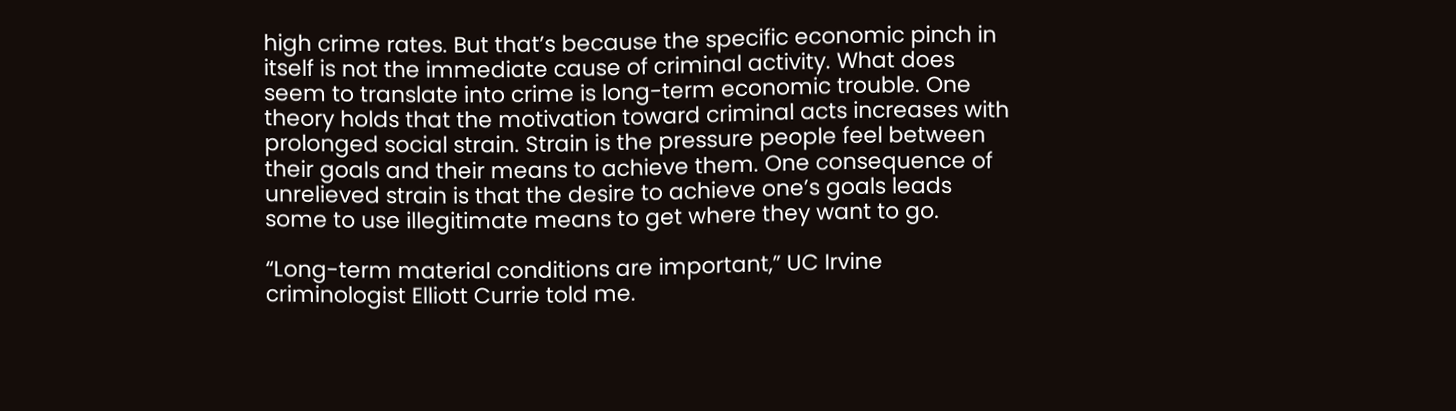high crime rates. But that’s because the specific economic pinch in itself is not the immediate cause of criminal activity. What does seem to translate into crime is long-term economic trouble. One theory holds that the motivation toward criminal acts increases with prolonged social strain. Strain is the pressure people feel between their goals and their means to achieve them. One consequence of unrelieved strain is that the desire to achieve one’s goals leads some to use illegitimate means to get where they want to go.

“Long-term material conditions are important,” UC Irvine criminologist Elliott Currie told me.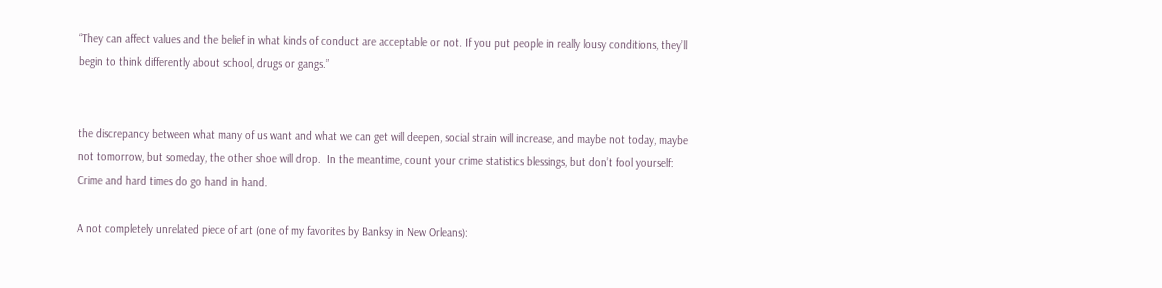“They can affect values and the belief in what kinds of conduct are acceptable or not. If you put people in really lousy conditions, they’ll begin to think differently about school, drugs or gangs.”


the discrepancy between what many of us want and what we can get will deepen, social strain will increase, and maybe not today, maybe not tomorrow, but someday, the other shoe will drop.  In the meantime, count your crime statistics blessings, but don’t fool yourself: Crime and hard times do go hand in hand.

A not completely unrelated piece of art (one of my favorites by Banksy in New Orleans):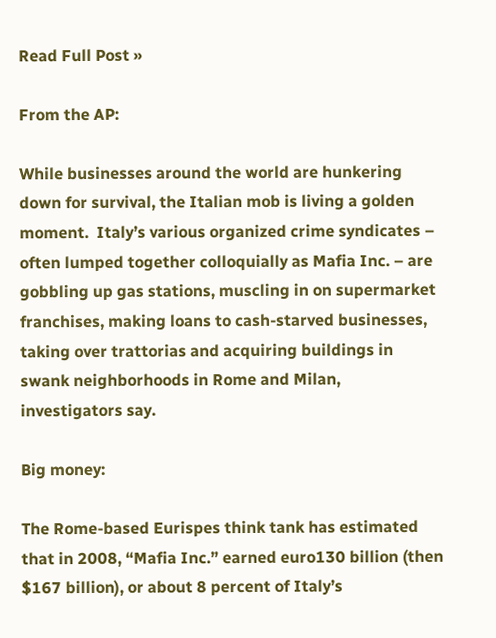Read Full Post »

From the AP:

While businesses around the world are hunkering down for survival, the Italian mob is living a golden moment.  Italy’s various organized crime syndicates – often lumped together colloquially as Mafia Inc. – are gobbling up gas stations, muscling in on supermarket franchises, making loans to cash-starved businesses, taking over trattorias and acquiring buildings in swank neighborhoods in Rome and Milan, investigators say.

Big money:

The Rome-based Eurispes think tank has estimated that in 2008, “Mafia Inc.” earned euro130 billion (then $167 billion), or about 8 percent of Italy’s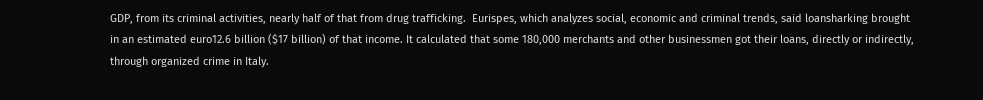GDP, from its criminal activities, nearly half of that from drug trafficking.  Eurispes, which analyzes social, economic and criminal trends, said loansharking brought in an estimated euro12.6 billion ($17 billion) of that income. It calculated that some 180,000 merchants and other businessmen got their loans, directly or indirectly, through organized crime in Italy.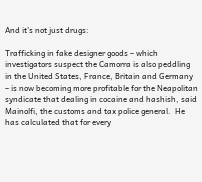And it’s not just drugs:

Trafficking in fake designer goods – which investigators suspect the Camorra is also peddling in the United States, France, Britain and Germany – is now becoming more profitable for the Neapolitan syndicate that dealing in cocaine and hashish, said Mainolfi, the customs and tax police general.  He has calculated that for every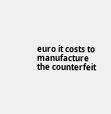euro it costs to manufacture the counterfeit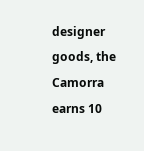designer goods, the Camorra earns 10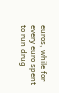euros, while for every euro spent to run drug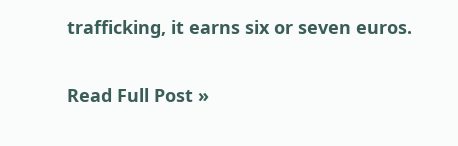trafficking, it earns six or seven euros.

Read Full Post »